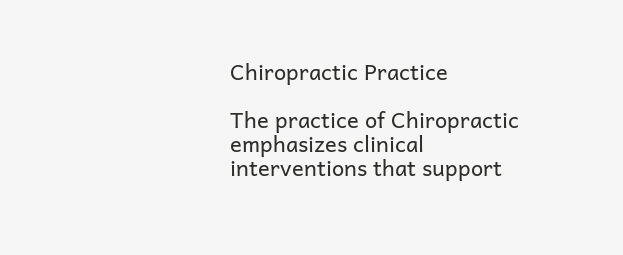Chiropractic Practice

The practice of Chiropractic emphasizes clinical interventions that support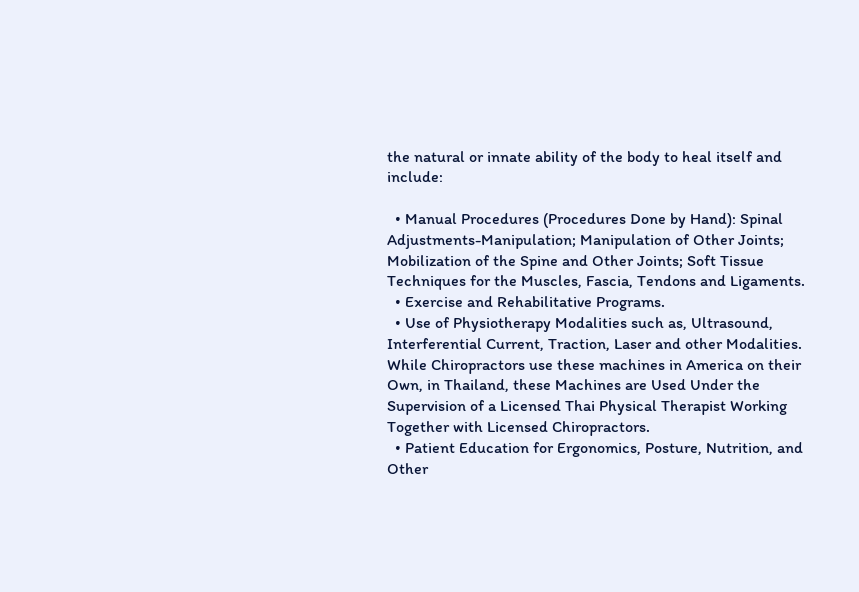the natural or innate ability of the body to heal itself and include:

  • Manual Procedures (Procedures Done by Hand): Spinal Adjustments-Manipulation; Manipulation of Other Joints; Mobilization of the Spine and Other Joints; Soft Tissue Techniques for the Muscles, Fascia, Tendons and Ligaments.
  • Exercise and Rehabilitative Programs.
  • Use of Physiotherapy Modalities such as, Ultrasound, Interferential Current, Traction, Laser and other Modalities. While Chiropractors use these machines in America on their Own, in Thailand, these Machines are Used Under the Supervision of a Licensed Thai Physical Therapist Working Together with Licensed Chiropractors.
  • Patient Education for Ergonomics, Posture, Nutrition, and Other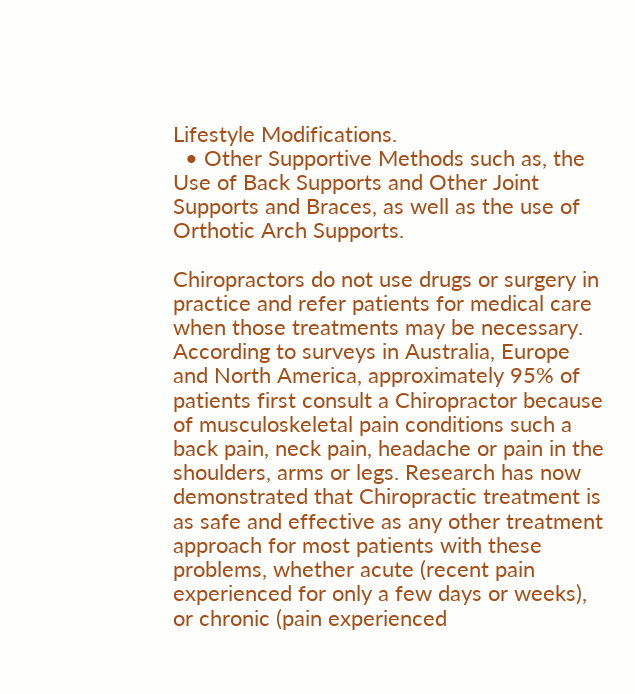Lifestyle Modifications.
  • Other Supportive Methods such as, the Use of Back Supports and Other Joint Supports and Braces, as well as the use of Orthotic Arch Supports.

Chiropractors do not use drugs or surgery in practice and refer patients for medical care when those treatments may be necessary. According to surveys in Australia, Europe and North America, approximately 95% of patients first consult a Chiropractor because of musculoskeletal pain conditions such a back pain, neck pain, headache or pain in the shoulders, arms or legs. Research has now demonstrated that Chiropractic treatment is as safe and effective as any other treatment approach for most patients with these problems, whether acute (recent pain experienced for only a few days or weeks), or chronic (pain experienced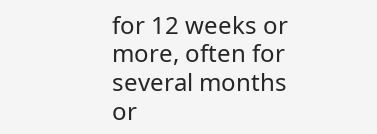for 12 weeks or more, often for several months or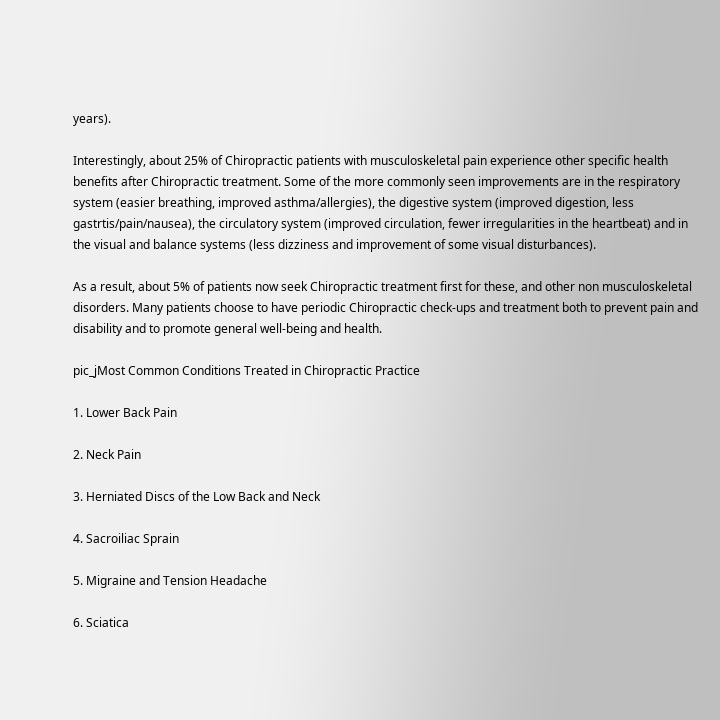years).

Interestingly, about 25% of Chiropractic patients with musculoskeletal pain experience other specific health benefits after Chiropractic treatment. Some of the more commonly seen improvements are in the respiratory system (easier breathing, improved asthma/allergies), the digestive system (improved digestion, less gastrtis/pain/nausea), the circulatory system (improved circulation, fewer irregularities in the heartbeat) and in the visual and balance systems (less dizziness and improvement of some visual disturbances).

As a result, about 5% of patients now seek Chiropractic treatment first for these, and other non musculoskeletal disorders. Many patients choose to have periodic Chiropractic check-ups and treatment both to prevent pain and disability and to promote general well-being and health.

pic_jMost Common Conditions Treated in Chiropractic Practice

1. Lower Back Pain

2. Neck Pain

3. Herniated Discs of the Low Back and Neck

4. Sacroiliac Sprain

5. Migraine and Tension Headache

6. Sciatica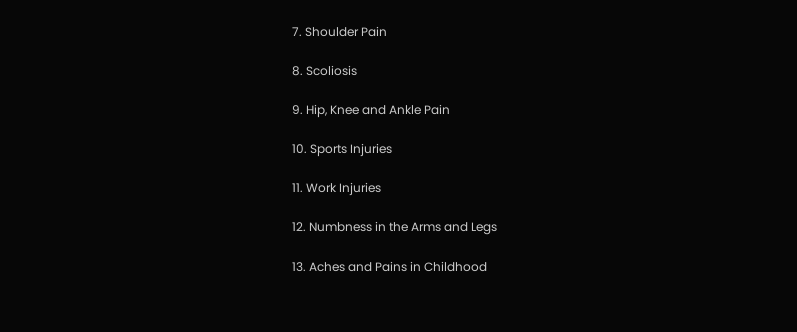7. Shoulder Pain

8. Scoliosis

9. Hip, Knee and Ankle Pain

10. Sports Injuries

11. Work Injuries

12. Numbness in the Arms and Legs

13. Aches and Pains in Childhood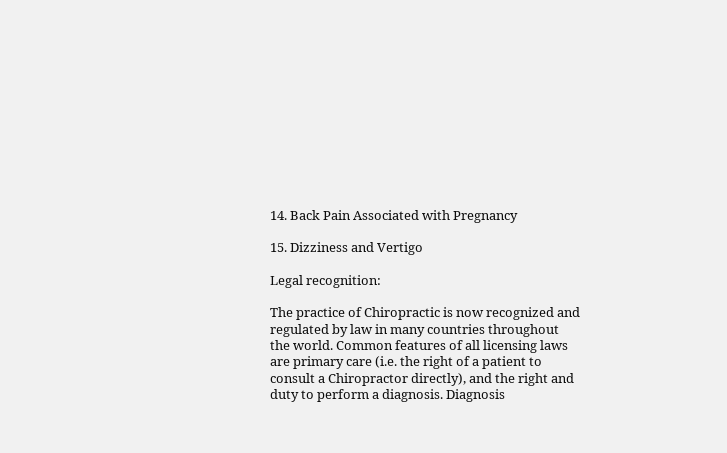14. Back Pain Associated with Pregnancy

15. Dizziness and Vertigo

Legal recognition:

The practice of Chiropractic is now recognized and regulated by law in many countries throughout the world. Common features of all licensing laws are primary care (i.e. the right of a patient to consult a Chiropractor directly), and the right and duty to perform a diagnosis. Diagnosis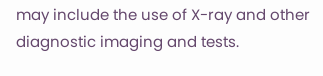may include the use of X-ray and other diagnostic imaging and tests.